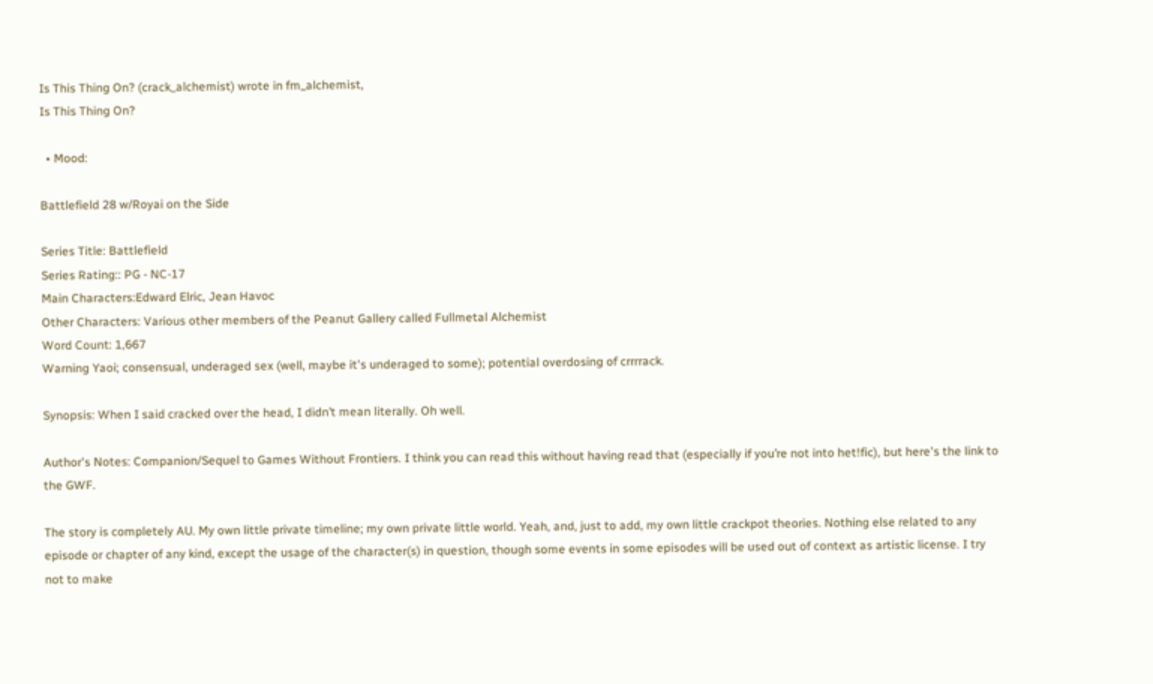Is This Thing On? (crack_alchemist) wrote in fm_alchemist,
Is This Thing On?

  • Mood:

Battlefield 28 w/Royai on the Side

Series Title: Battlefield
Series Rating:: PG - NC-17
Main Characters:Edward Elric, Jean Havoc
Other Characters: Various other members of the Peanut Gallery called Fullmetal Alchemist
Word Count: 1,667
Warning Yaoi; consensual, underaged sex (well, maybe it's underaged to some); potential overdosing of crrrrack.

Synopsis: When I said cracked over the head, I didn’t mean literally. Oh well.

Author's Notes: Companion/Sequel to Games Without Frontiers. I think you can read this without having read that (especially if you’re not into het!fic), but here's the link to the GWF.

The story is completely AU. My own little private timeline; my own private little world. Yeah, and, just to add, my own little crackpot theories. Nothing else related to any episode or chapter of any kind, except the usage of the character(s) in question, though some events in some episodes will be used out of context as artistic license. I try not to make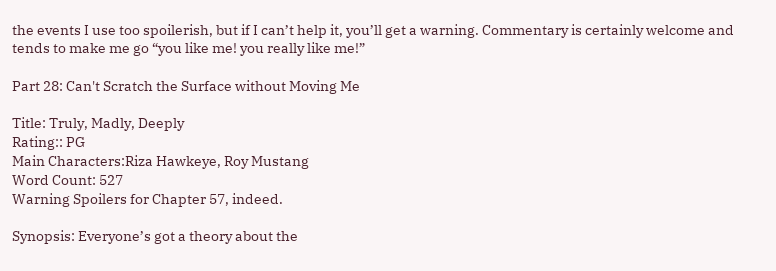the events I use too spoilerish, but if I can’t help it, you’ll get a warning. Commentary is certainly welcome and tends to make me go “you like me! you really like me!”

Part 28: Can't Scratch the Surface without Moving Me

Title: Truly, Madly, Deeply
Rating:: PG
Main Characters:Riza Hawkeye, Roy Mustang
Word Count: 527
Warning Spoilers for Chapter 57, indeed.

Synopsis: Everyone’s got a theory about the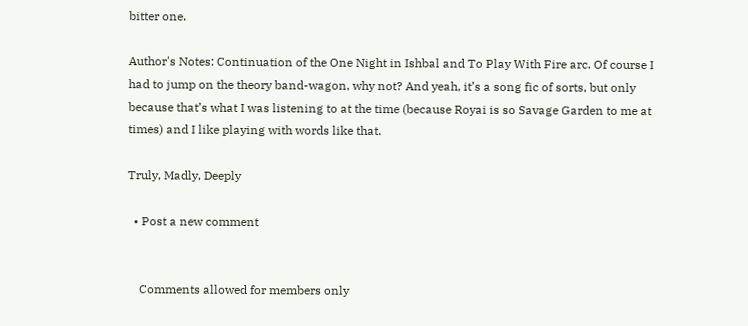bitter one.

Author's Notes: Continuation of the One Night in Ishbal and To Play With Fire arc. Of course I had to jump on the theory band-wagon, why not? And yeah, it’s a song fic of sorts, but only because that’s what I was listening to at the time (because Royai is so Savage Garden to me at times) and I like playing with words like that.

Truly, Madly, Deeply

  • Post a new comment


    Comments allowed for members only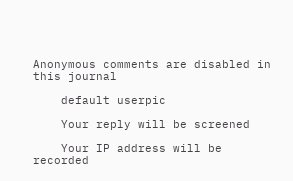Anonymous comments are disabled in this journal

    default userpic

    Your reply will be screened

    Your IP address will be recorded